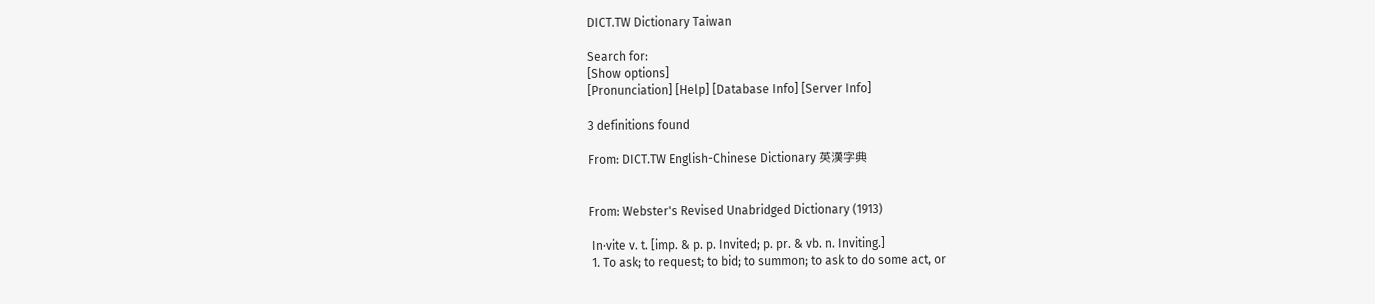DICT.TW Dictionary Taiwan

Search for:
[Show options]
[Pronunciation] [Help] [Database Info] [Server Info]

3 definitions found

From: DICT.TW English-Chinese Dictionary 英漢字典


From: Webster's Revised Unabridged Dictionary (1913)

 In·vite v. t. [imp. & p. p. Invited; p. pr. & vb. n. Inviting.]
 1. To ask; to request; to bid; to summon; to ask to do some act, or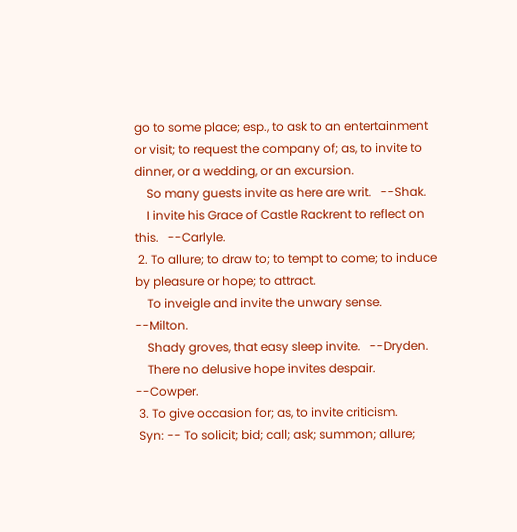go to some place; esp., to ask to an entertainment or visit; to request the company of; as, to invite to dinner, or a wedding, or an excursion.
    So many guests invite as here are writ.   --Shak.
    I invite his Grace of Castle Rackrent to reflect on this.   --Carlyle.
 2. To allure; to draw to; to tempt to come; to induce by pleasure or hope; to attract.
    To inveigle and invite the unwary sense.   --Milton.
    Shady groves, that easy sleep invite.   --Dryden.
    There no delusive hope invites despair.   --Cowper.
 3. To give occasion for; as, to invite criticism.
 Syn: -- To solicit; bid; call; ask; summon; allure;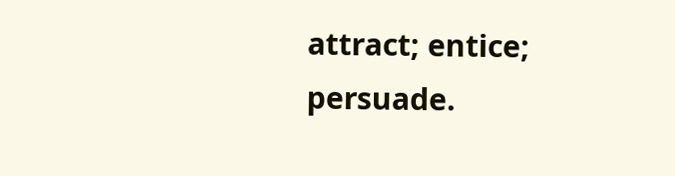attract; entice; persuade.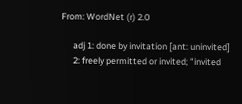From: WordNet (r) 2.0

      adj 1: done by invitation [ant: uninvited]
      2: freely permitted or invited; "invited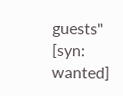guests" [syn: wanted]